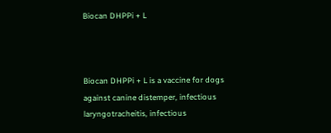Biocan DHPPi + L



Biocan DHPPi + L is a vaccine for dogs against canine distemper, infectious laryngotracheitis, infectious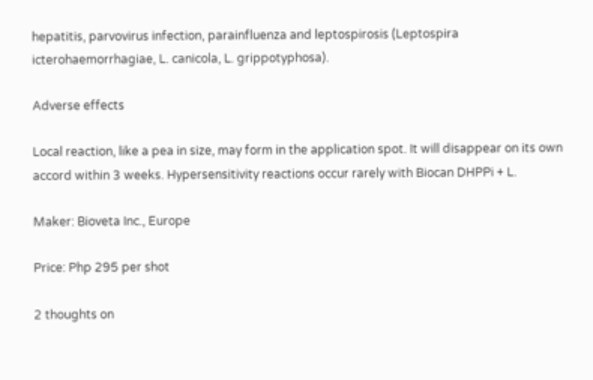hepatitis, parvovirus infection, parainfluenza and leptospirosis (Leptospira icterohaemorrhagiae, L. canicola, L. grippotyphosa).

Adverse effects

Local reaction, like a pea in size, may form in the application spot. It will disappear on its own accord within 3 weeks. Hypersensitivity reactions occur rarely with Biocan DHPPi + L.

Maker: Bioveta Inc., Europe

Price: Php 295 per shot

2 thoughts on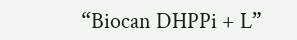“Biocan DHPPi + L”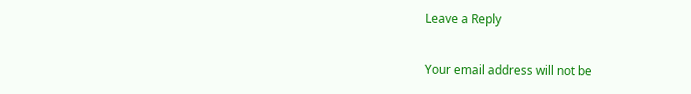Leave a Reply

Your email address will not be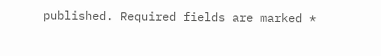published. Required fields are marked *